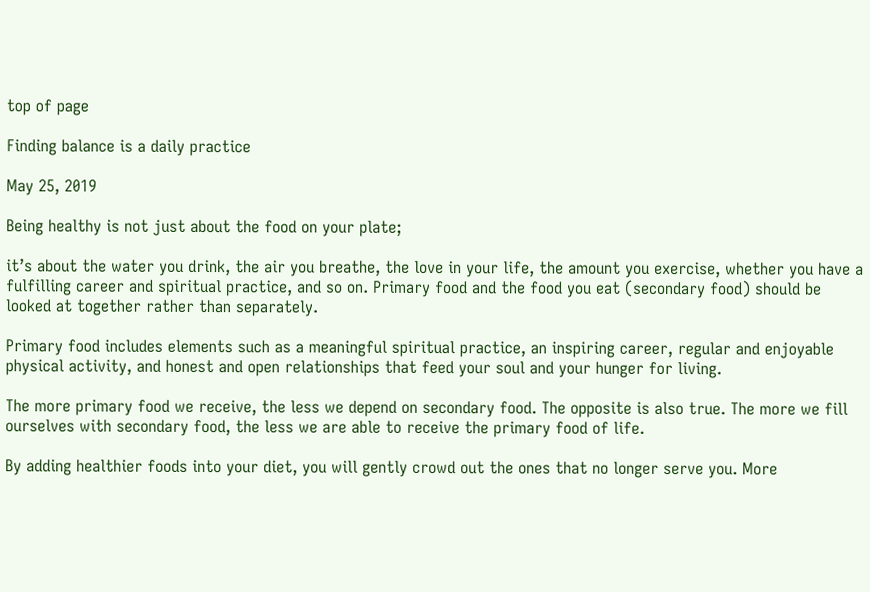top of page

Finding balance is a daily practice

May 25, 2019

Being healthy is not just about the food on your plate;

it’s about the water you drink, the air you breathe, the love in your life, the amount you exercise, whether you have a fulfilling career and spiritual practice, and so on. Primary food and the food you eat (secondary food) should be looked at together rather than separately.

Primary food includes elements such as a meaningful spiritual practice, an inspiring career, regular and enjoyable physical activity, and honest and open relationships that feed your soul and your hunger for living.

The more primary food we receive, the less we depend on secondary food. The opposite is also true. The more we fill ourselves with secondary food, the less we are able to receive the primary food of life.

By adding healthier foods into your diet, you will gently crowd out the ones that no longer serve you. More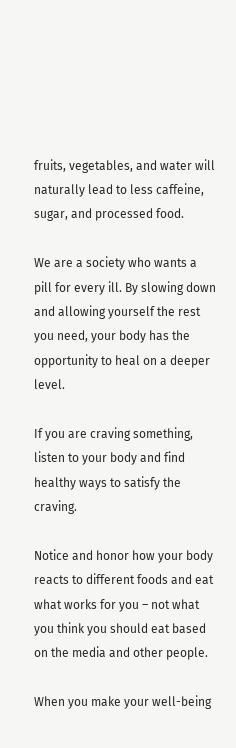fruits, vegetables, and water will naturally lead to less caffeine, sugar, and processed food.

We are a society who wants a pill for every ill. By slowing down and allowing yourself the rest you need, your body has the opportunity to heal on a deeper level.

If you are craving something, listen to your body and find healthy ways to satisfy the craving.

Notice and honor how your body reacts to different foods and eat what works for you – not what you think you should eat based on the media and other people.

When you make your well-being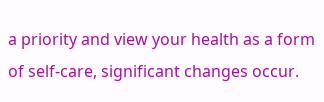a priority and view your health as a form of self-care, significant changes occur.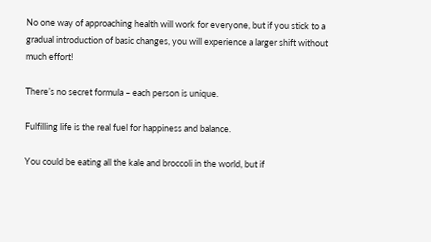No one way of approaching health will work for everyone, but if you stick to a gradual introduction of basic changes, you will experience a larger shift without much effort!

There’s no secret formula – each person is unique.

Fulfilling life is the real fuel for happiness and balance.

You could be eating all the kale and broccoli in the world, but if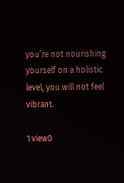you’re not nourishing yourself on a holistic level, you will not feel vibrant.

1 view0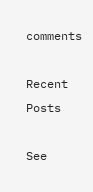comments

Recent Posts

See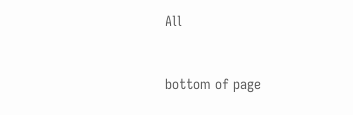All


bottom of page